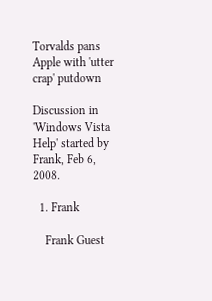Torvalds pans Apple with 'utter crap' putdown

Discussion in 'Windows Vista Help' started by Frank, Feb 6, 2008.

  1. Frank

    Frank Guest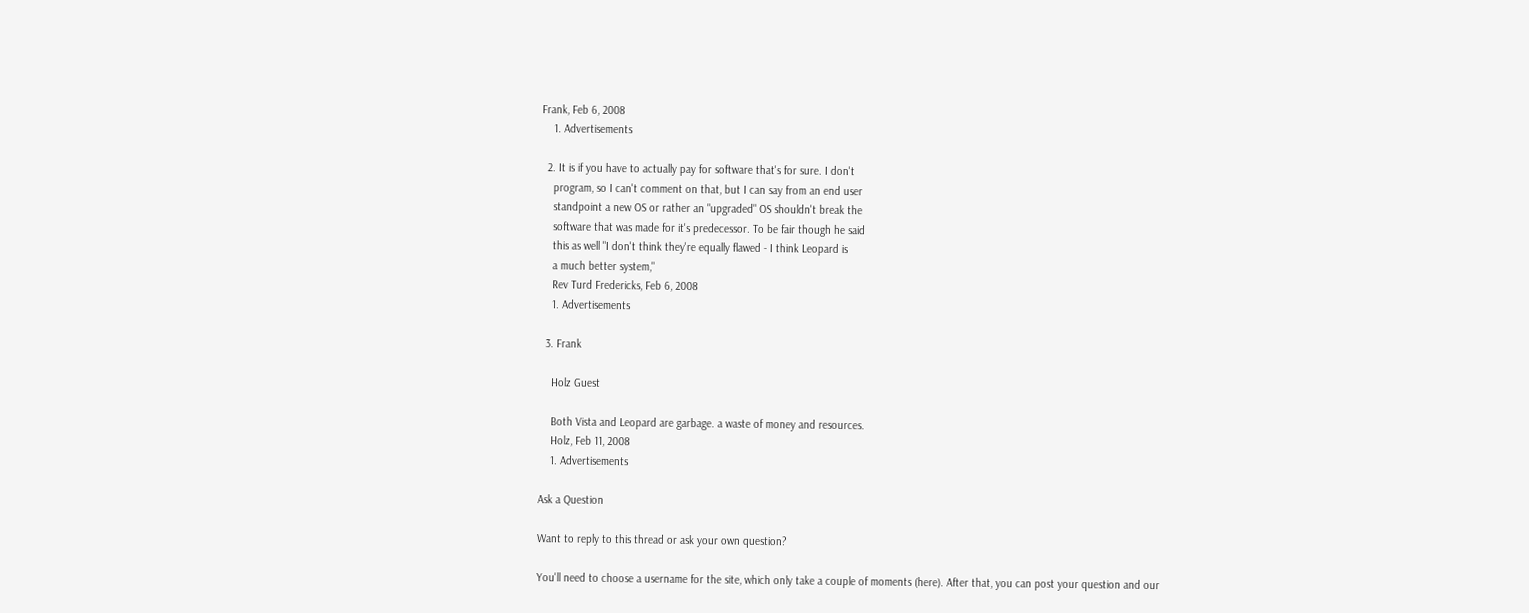Frank, Feb 6, 2008
    1. Advertisements

  2. It is if you have to actually pay for software that's for sure. I don't
    program, so I can't comment on that, but I can say from an end user
    standpoint a new OS or rather an "upgraded" OS shouldn't break the
    software that was made for it's predecessor. To be fair though he said
    this as well "I don't think they're equally flawed - I think Leopard is
    a much better system,"
    Rev Turd Fredericks, Feb 6, 2008
    1. Advertisements

  3. Frank

    Holz Guest

    Both Vista and Leopard are garbage. a waste of money and resources.
    Holz, Feb 11, 2008
    1. Advertisements

Ask a Question

Want to reply to this thread or ask your own question?

You'll need to choose a username for the site, which only take a couple of moments (here). After that, you can post your question and our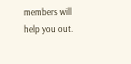members will help you out.